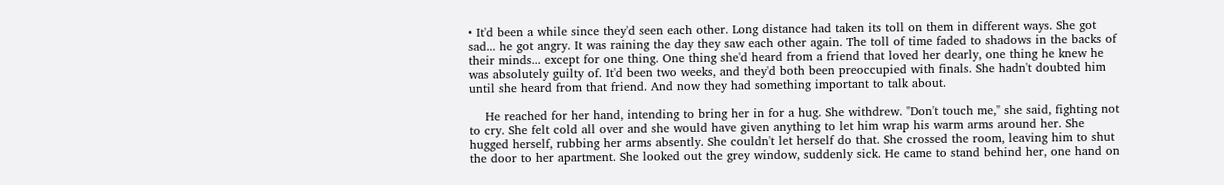• It'd been a while since they'd seen each other. Long distance had taken its toll on them in different ways. She got sad... he got angry. It was raining the day they saw each other again. The toll of time faded to shadows in the backs of their minds... except for one thing. One thing she'd heard from a friend that loved her dearly, one thing he knew he was absolutely guilty of. It'd been two weeks, and they'd both been preoccupied with finals. She hadn't doubted him until she heard from that friend. And now they had something important to talk about.

    He reached for her hand, intending to bring her in for a hug. She withdrew. "Don't touch me," she said, fighting not to cry. She felt cold all over and she would have given anything to let him wrap his warm arms around her. She hugged herself, rubbing her arms absently. She couldn't let herself do that. She crossed the room, leaving him to shut the door to her apartment. She looked out the grey window, suddenly sick. He came to stand behind her, one hand on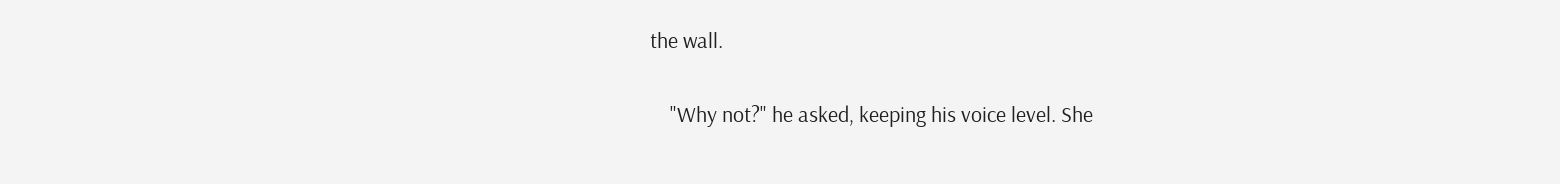the wall.

    "Why not?" he asked, keeping his voice level. She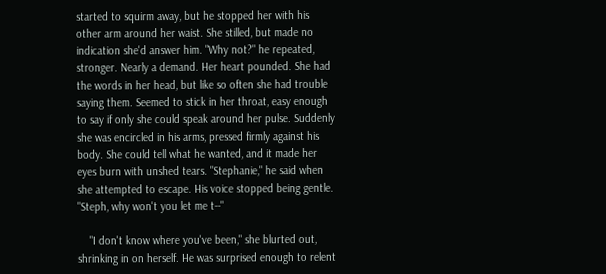started to squirm away, but he stopped her with his other arm around her waist. She stilled, but made no indication she'd answer him. "Why not?" he repeated, stronger. Nearly a demand. Her heart pounded. She had the words in her head, but like so often she had trouble saying them. Seemed to stick in her throat, easy enough to say if only she could speak around her pulse. Suddenly she was encircled in his arms, pressed firmly against his body. She could tell what he wanted, and it made her eyes burn with unshed tears. "Stephanie," he said when she attempted to escape. His voice stopped being gentle. "Steph, why won't you let me t--"

    "I don't know where you've been," she blurted out, shrinking in on herself. He was surprised enough to relent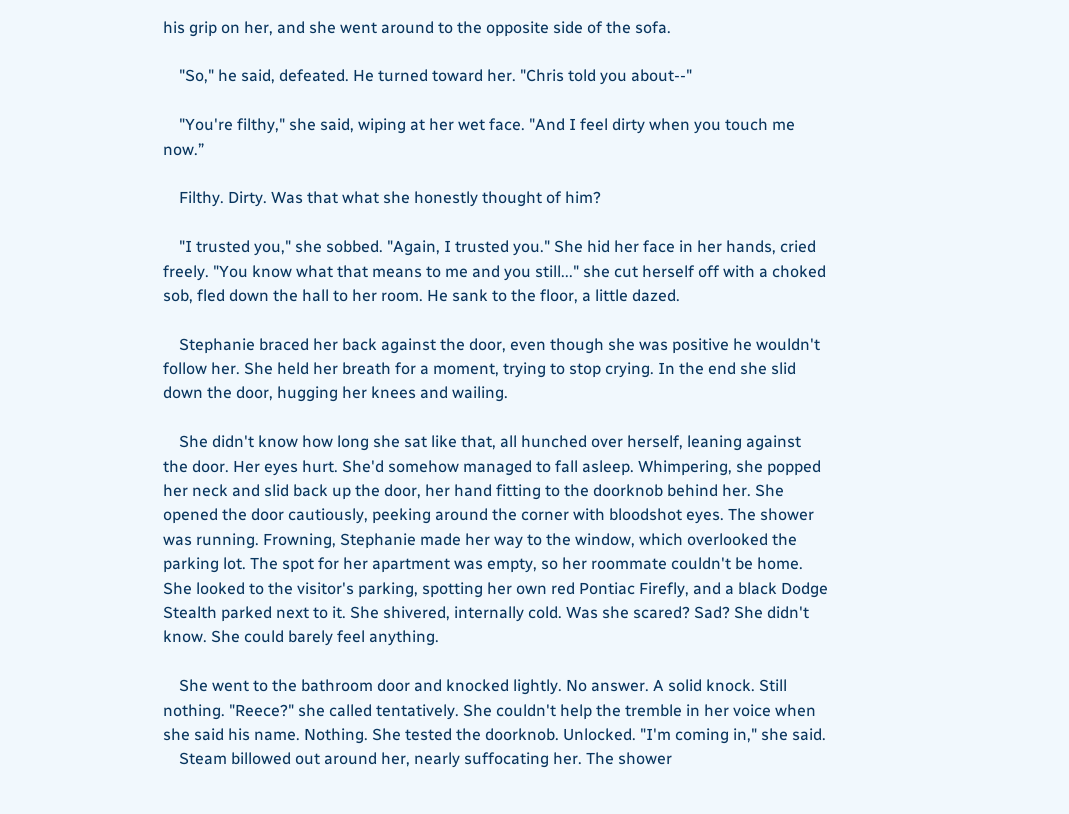his grip on her, and she went around to the opposite side of the sofa.

    "So," he said, defeated. He turned toward her. "Chris told you about--"

    "You're filthy," she said, wiping at her wet face. "And I feel dirty when you touch me now.”

    Filthy. Dirty. Was that what she honestly thought of him?

    "I trusted you," she sobbed. "Again, I trusted you." She hid her face in her hands, cried freely. "You know what that means to me and you still..." she cut herself off with a choked sob, fled down the hall to her room. He sank to the floor, a little dazed.

    Stephanie braced her back against the door, even though she was positive he wouldn't follow her. She held her breath for a moment, trying to stop crying. In the end she slid down the door, hugging her knees and wailing.

    She didn't know how long she sat like that, all hunched over herself, leaning against the door. Her eyes hurt. She'd somehow managed to fall asleep. Whimpering, she popped her neck and slid back up the door, her hand fitting to the doorknob behind her. She opened the door cautiously, peeking around the corner with bloodshot eyes. The shower was running. Frowning, Stephanie made her way to the window, which overlooked the parking lot. The spot for her apartment was empty, so her roommate couldn't be home. She looked to the visitor's parking, spotting her own red Pontiac Firefly, and a black Dodge Stealth parked next to it. She shivered, internally cold. Was she scared? Sad? She didn't know. She could barely feel anything.

    She went to the bathroom door and knocked lightly. No answer. A solid knock. Still nothing. "Reece?" she called tentatively. She couldn't help the tremble in her voice when she said his name. Nothing. She tested the doorknob. Unlocked. "I'm coming in," she said.
    Steam billowed out around her, nearly suffocating her. The shower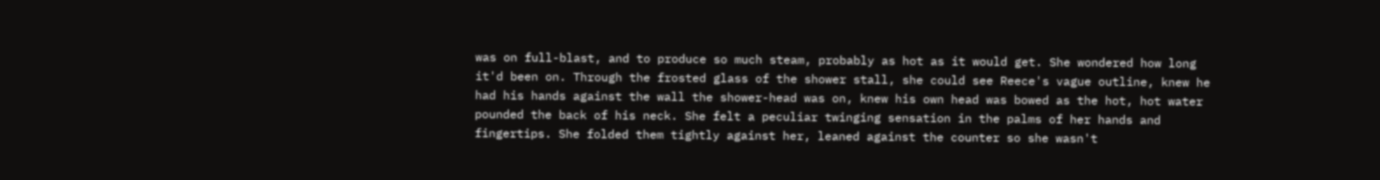was on full-blast, and to produce so much steam, probably as hot as it would get. She wondered how long it'd been on. Through the frosted glass of the shower stall, she could see Reece's vague outline, knew he had his hands against the wall the shower-head was on, knew his own head was bowed as the hot, hot water pounded the back of his neck. She felt a peculiar twinging sensation in the palms of her hands and fingertips. She folded them tightly against her, leaned against the counter so she wasn't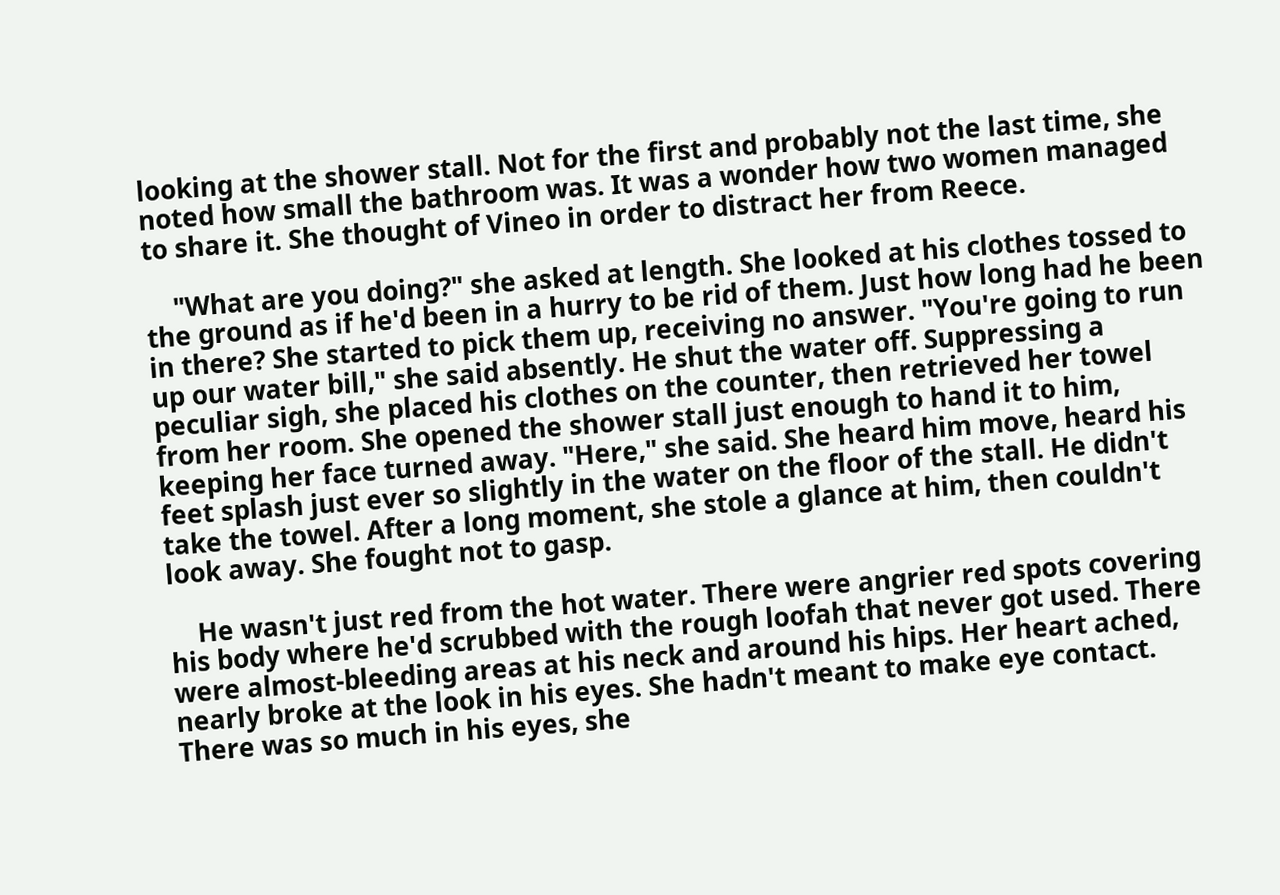looking at the shower stall. Not for the first and probably not the last time, she noted how small the bathroom was. It was a wonder how two women managed to share it. She thought of Vineo in order to distract her from Reece.

    "What are you doing?" she asked at length. She looked at his clothes tossed to the ground as if he'd been in a hurry to be rid of them. Just how long had he been in there? She started to pick them up, receiving no answer. "You're going to run up our water bill," she said absently. He shut the water off. Suppressing a peculiar sigh, she placed his clothes on the counter, then retrieved her towel from her room. She opened the shower stall just enough to hand it to him, keeping her face turned away. "Here," she said. She heard him move, heard his feet splash just ever so slightly in the water on the floor of the stall. He didn't take the towel. After a long moment, she stole a glance at him, then couldn't look away. She fought not to gasp.

    He wasn't just red from the hot water. There were angrier red spots covering his body where he'd scrubbed with the rough loofah that never got used. There were almost-bleeding areas at his neck and around his hips. Her heart ached, nearly broke at the look in his eyes. She hadn't meant to make eye contact. There was so much in his eyes, she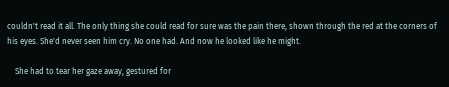couldn't read it all. The only thing she could read for sure was the pain there, shown through the red at the corners of his eyes. She'd never seen him cry. No one had. And now he looked like he might.

    She had to tear her gaze away, gestured for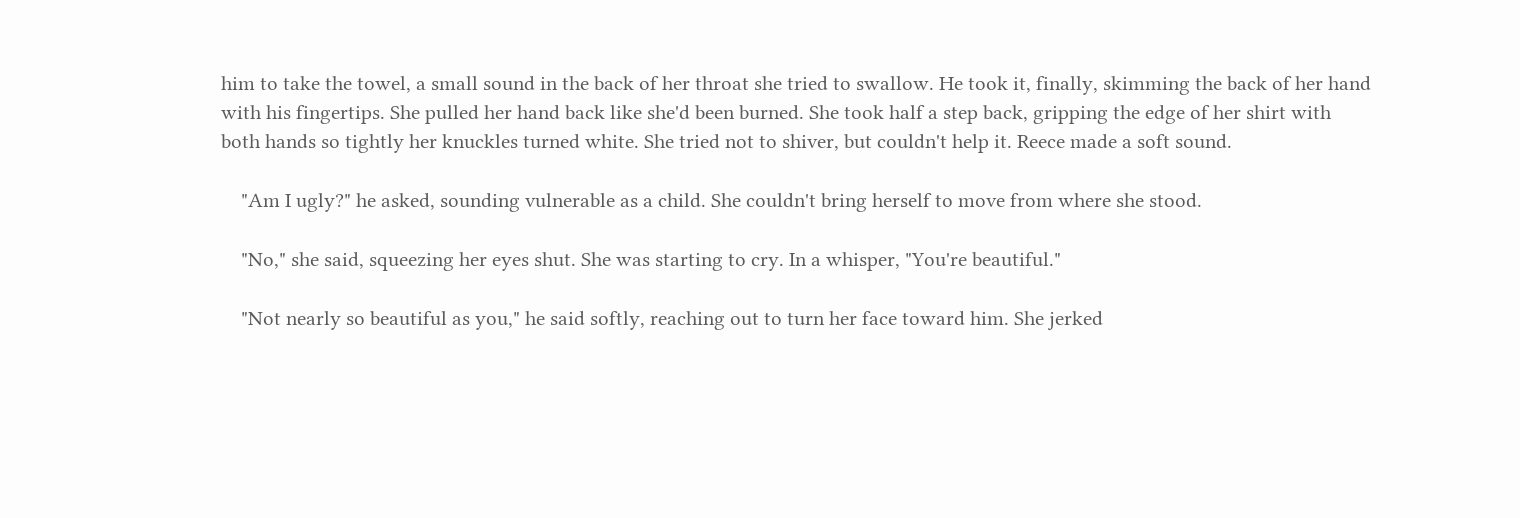him to take the towel, a small sound in the back of her throat she tried to swallow. He took it, finally, skimming the back of her hand with his fingertips. She pulled her hand back like she'd been burned. She took half a step back, gripping the edge of her shirt with both hands so tightly her knuckles turned white. She tried not to shiver, but couldn't help it. Reece made a soft sound.

    "Am I ugly?" he asked, sounding vulnerable as a child. She couldn't bring herself to move from where she stood.

    "No," she said, squeezing her eyes shut. She was starting to cry. In a whisper, "You're beautiful."

    "Not nearly so beautiful as you," he said softly, reaching out to turn her face toward him. She jerked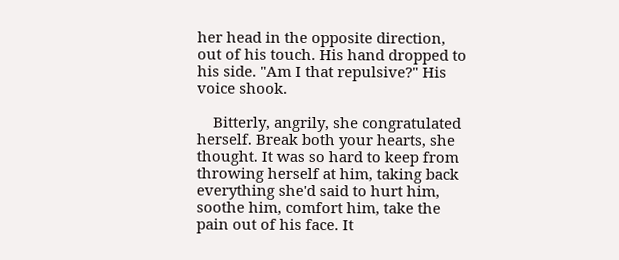her head in the opposite direction, out of his touch. His hand dropped to his side. "Am I that repulsive?" His voice shook.

    Bitterly, angrily, she congratulated herself. Break both your hearts, she thought. It was so hard to keep from throwing herself at him, taking back everything she'd said to hurt him, soothe him, comfort him, take the pain out of his face. It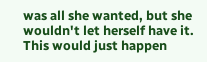was all she wanted, but she wouldn't let herself have it. This would just happen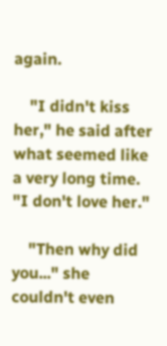again.

    "I didn't kiss her," he said after what seemed like a very long time. "I don't love her."

    "Then why did you..." she couldn't even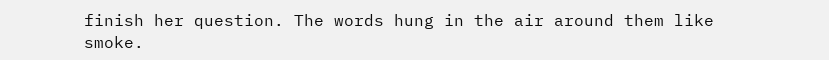finish her question. The words hung in the air around them like smoke.